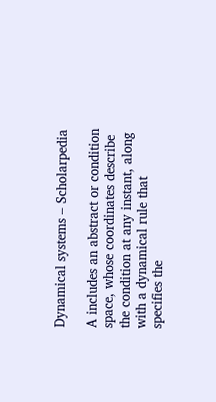Dynamical systems – Scholarpedia

A includes an abstract or condition space, whose coordinates describe the condition at any instant, along with a dynamical rule that specifies the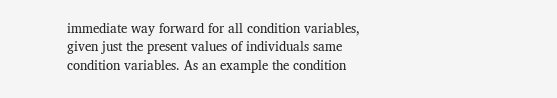immediate way forward for all condition variables, given just the present values of individuals same condition variables. As an example the condition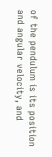of the pendulum is its position and angular velocity, and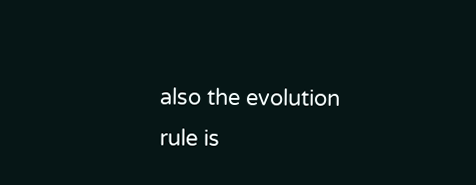also the evolution rule is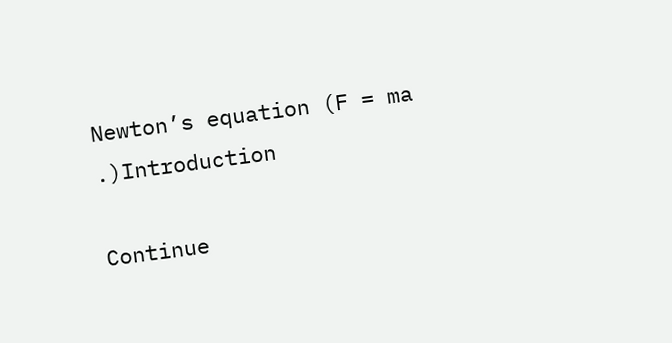Newton’s equation (F = ma .)Introduction

Continue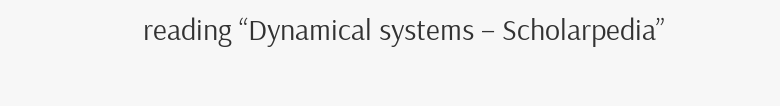reading “Dynamical systems – Scholarpedia”